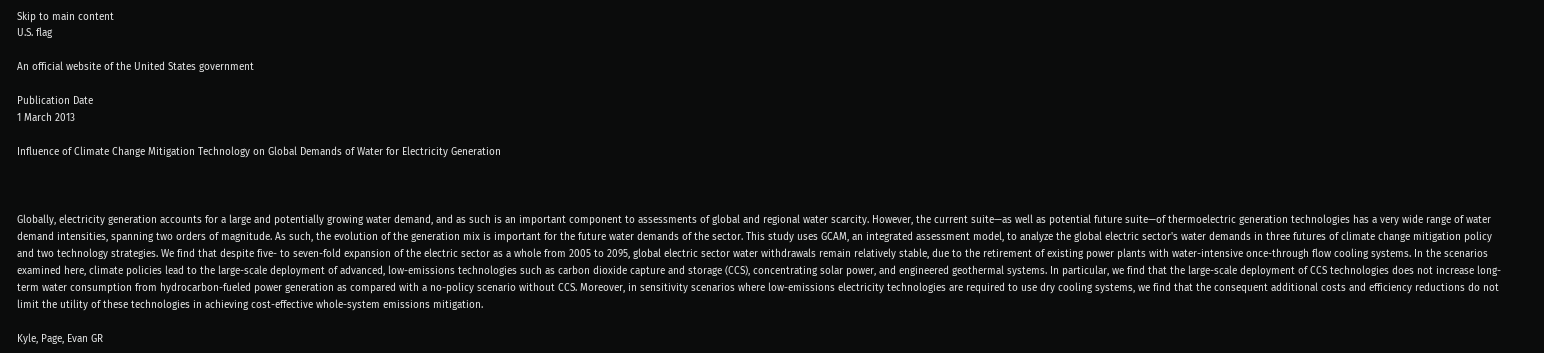Skip to main content
U.S. flag

An official website of the United States government

Publication Date
1 March 2013

Influence of Climate Change Mitigation Technology on Global Demands of Water for Electricity Generation



Globally, electricity generation accounts for a large and potentially growing water demand, and as such is an important component to assessments of global and regional water scarcity. However, the current suite—as well as potential future suite—of thermoelectric generation technologies has a very wide range of water demand intensities, spanning two orders of magnitude. As such, the evolution of the generation mix is important for the future water demands of the sector. This study uses GCAM, an integrated assessment model, to analyze the global electric sector's water demands in three futures of climate change mitigation policy and two technology strategies. We find that despite five- to seven-fold expansion of the electric sector as a whole from 2005 to 2095, global electric sector water withdrawals remain relatively stable, due to the retirement of existing power plants with water-intensive once-through flow cooling systems. In the scenarios examined here, climate policies lead to the large-scale deployment of advanced, low-emissions technologies such as carbon dioxide capture and storage (CCS), concentrating solar power, and engineered geothermal systems. In particular, we find that the large-scale deployment of CCS technologies does not increase long-term water consumption from hydrocarbon-fueled power generation as compared with a no-policy scenario without CCS. Moreover, in sensitivity scenarios where low-emissions electricity technologies are required to use dry cooling systems, we find that the consequent additional costs and efficiency reductions do not limit the utility of these technologies in achieving cost-effective whole-system emissions mitigation.

Kyle, Page, Evan GR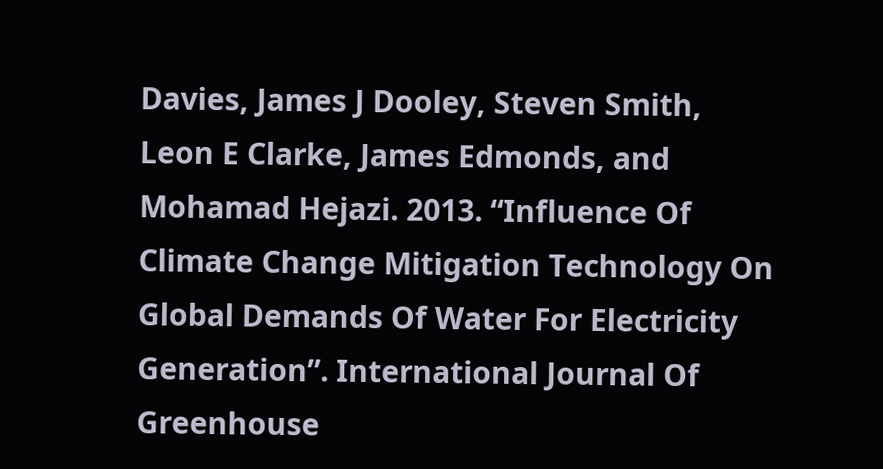Davies, James J Dooley, Steven Smith, Leon E Clarke, James Edmonds, and Mohamad Hejazi. 2013. “Influence Of Climate Change Mitigation Technology On Global Demands Of Water For Electricity Generation”. International Journal Of Greenhouse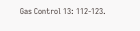Gas Control 13: 112-123.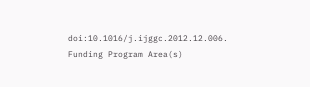doi:10.1016/j.ijggc.2012.12.006.
Funding Program Area(s)